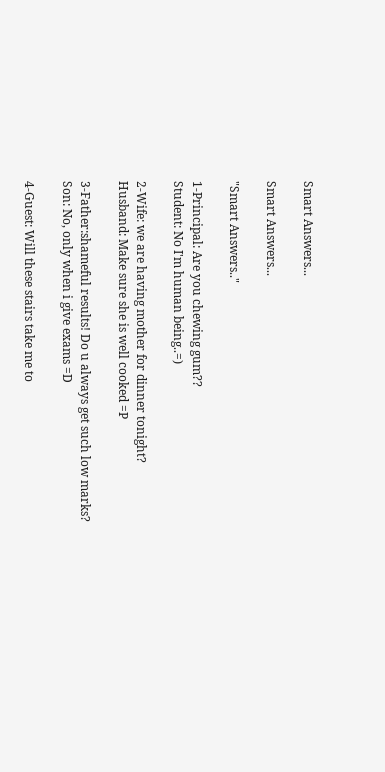Smart Answers...

Smart Answers...

"Smart Answers.."

1-Principal: Are you chewing gum??
Student: No I'm human being..=)

2-Wife: we are having mother for dinner tonight?
Husband: Make sure she is well cooked =P

3-Father:shameful results! Do u always get such low marks?
Son: No, only when i give exams =D

4-Guest: Will these stairs take me to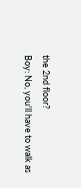the 2nd floor?
Boy: No, you'll have to walk as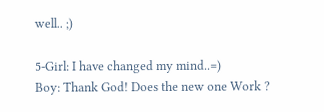well.. ;)

5-Girl: I have changed my mind..=)
Boy: Thank God! Does the new one Work ?